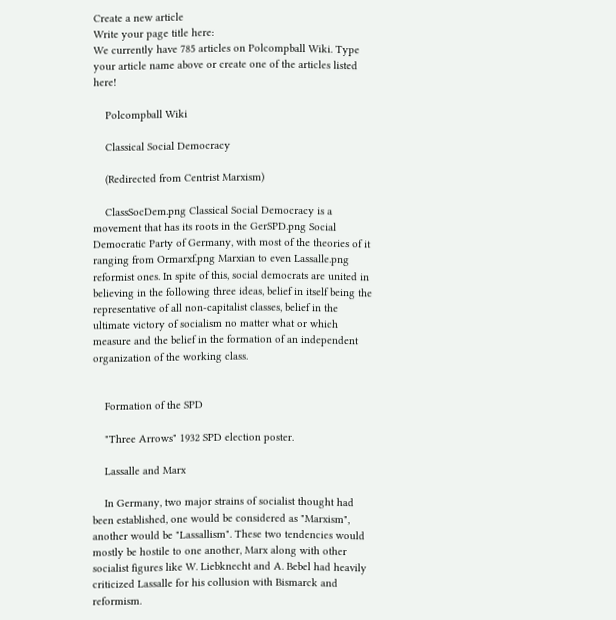Create a new article
Write your page title here:
We currently have 785 articles on Polcompball Wiki. Type your article name above or create one of the articles listed here!

    Polcompball Wiki

    Classical Social Democracy

    (Redirected from Centrist Marxism)

    ClassSocDem.png Classical Social Democracy is a movement that has its roots in the GerSPD.png Social Democratic Party of Germany, with most of the theories of it ranging from Ormarxf.png Marxian to even Lassalle.png reformist ones. In spite of this, social democrats are united in believing in the following three ideas, belief in itself being the representative of all non-capitalist classes, belief in the ultimate victory of socialism no matter what or which measure and the belief in the formation of an independent organization of the working class.


    Formation of the SPD

    "Three Arrows" 1932 SPD election poster.

    Lassalle and Marx

    In Germany, two major strains of socialist thought had been established, one would be considered as "Marxism", another would be "Lassallism". These two tendencies would mostly be hostile to one another, Marx along with other socialist figures like W. Liebknecht and A. Bebel had heavily criticized Lassalle for his collusion with Bismarck and reformism.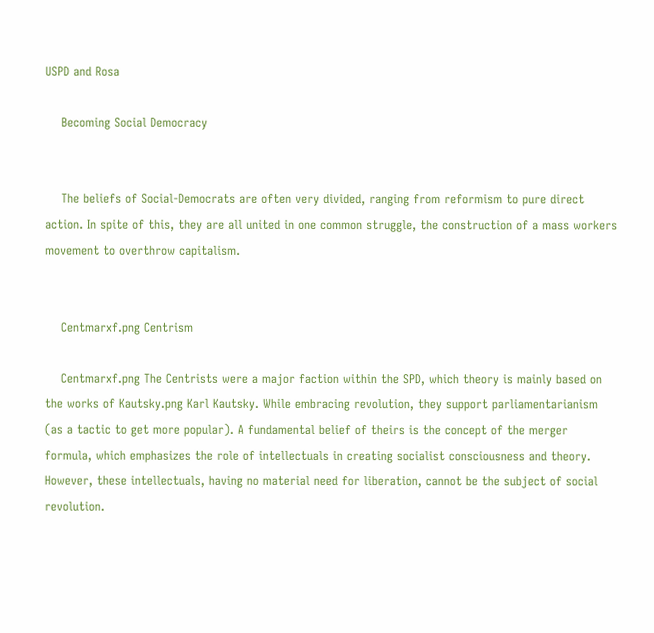USPD and Rosa

    Becoming Social Democracy


    The beliefs of Social-Democrats are often very divided, ranging from reformism to pure direct action. In spite of this, they are all united in one common struggle, the construction of a mass workers movement to overthrow capitalism.


    Centmarxf.png Centrism

    Centmarxf.png The Centrists were a major faction within the SPD, which theory is mainly based on the works of Kautsky.png Karl Kautsky. While embracing revolution, they support parliamentarianism (as a tactic to get more popular). A fundamental belief of theirs is the concept of the merger formula, which emphasizes the role of intellectuals in creating socialist consciousness and theory. However, these intellectuals, having no material need for liberation, cannot be the subject of social revolution.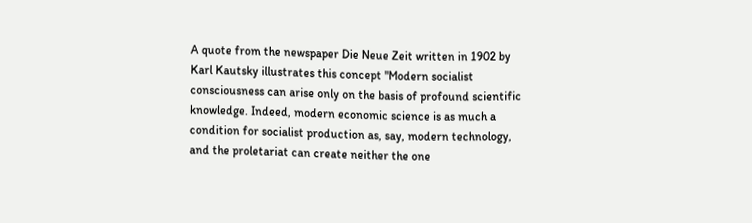A quote from the newspaper Die Neue Zeit written in 1902 by Karl Kautsky illustrates this concept "Modern socialist consciousness can arise only on the basis of profound scientific knowledge. Indeed, modern economic science is as much a condition for socialist production as, say, modern technology, and the proletariat can create neither the one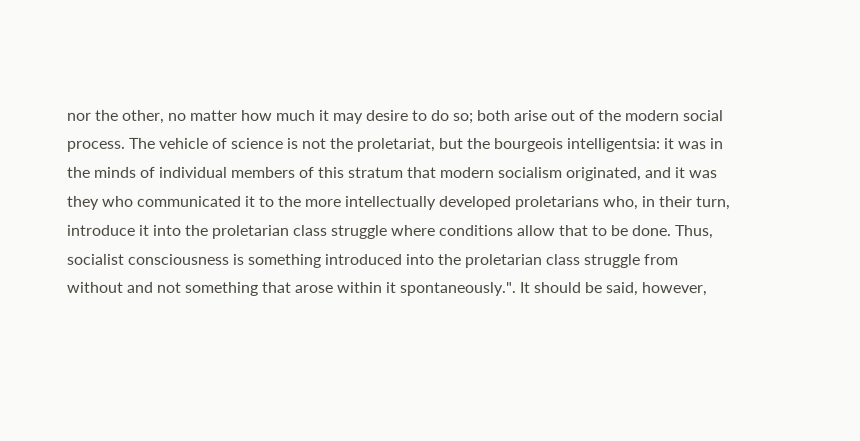nor the other, no matter how much it may desire to do so; both arise out of the modern social process. The vehicle of science is not the proletariat, but the bourgeois intelligentsia: it was in the minds of individual members of this stratum that modern socialism originated, and it was they who communicated it to the more intellectually developed proletarians who, in their turn, introduce it into the proletarian class struggle where conditions allow that to be done. Thus, socialist consciousness is something introduced into the proletarian class struggle from without and not something that arose within it spontaneously.". It should be said, however,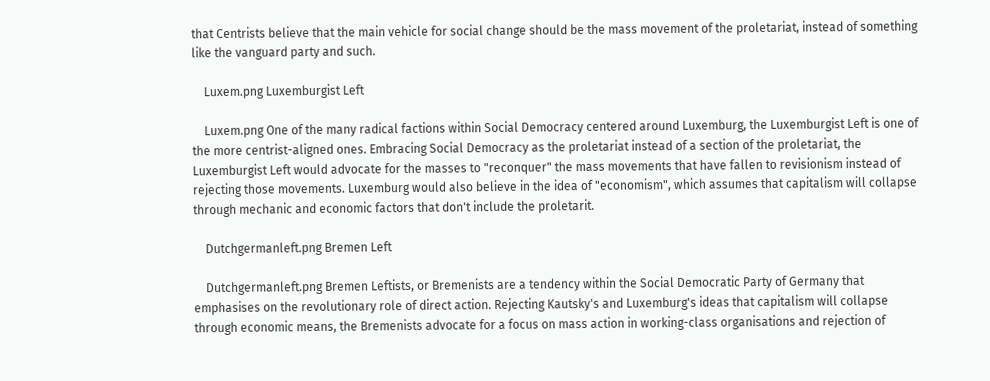that Centrists believe that the main vehicle for social change should be the mass movement of the proletariat, instead of something like the vanguard party and such.

    Luxem.png Luxemburgist Left

    Luxem.png One of the many radical factions within Social Democracy centered around Luxemburg, the Luxemburgist Left is one of the more centrist-aligned ones. Embracing Social Democracy as the proletariat instead of a section of the proletariat, the Luxemburgist Left would advocate for the masses to "reconquer" the mass movements that have fallen to revisionism instead of rejecting those movements. Luxemburg would also believe in the idea of "economism", which assumes that capitalism will collapse through mechanic and economic factors that don't include the proletarit.

    Dutchgermanleft.png Bremen Left

    Dutchgermanleft.png Bremen Leftists, or Bremenists are a tendency within the Social Democratic Party of Germany that emphasises on the revolutionary role of direct action. Rejecting Kautsky's and Luxemburg's ideas that capitalism will collapse through economic means, the Bremenists advocate for a focus on mass action in working-class organisations and rejection of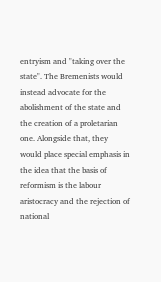entryism and "taking over the state". The Bremenists would instead advocate for the abolishment of the state and the creation of a proletarian one. Alongside that, they would place special emphasis in the idea that the basis of reformism is the labour aristocracy and the rejection of national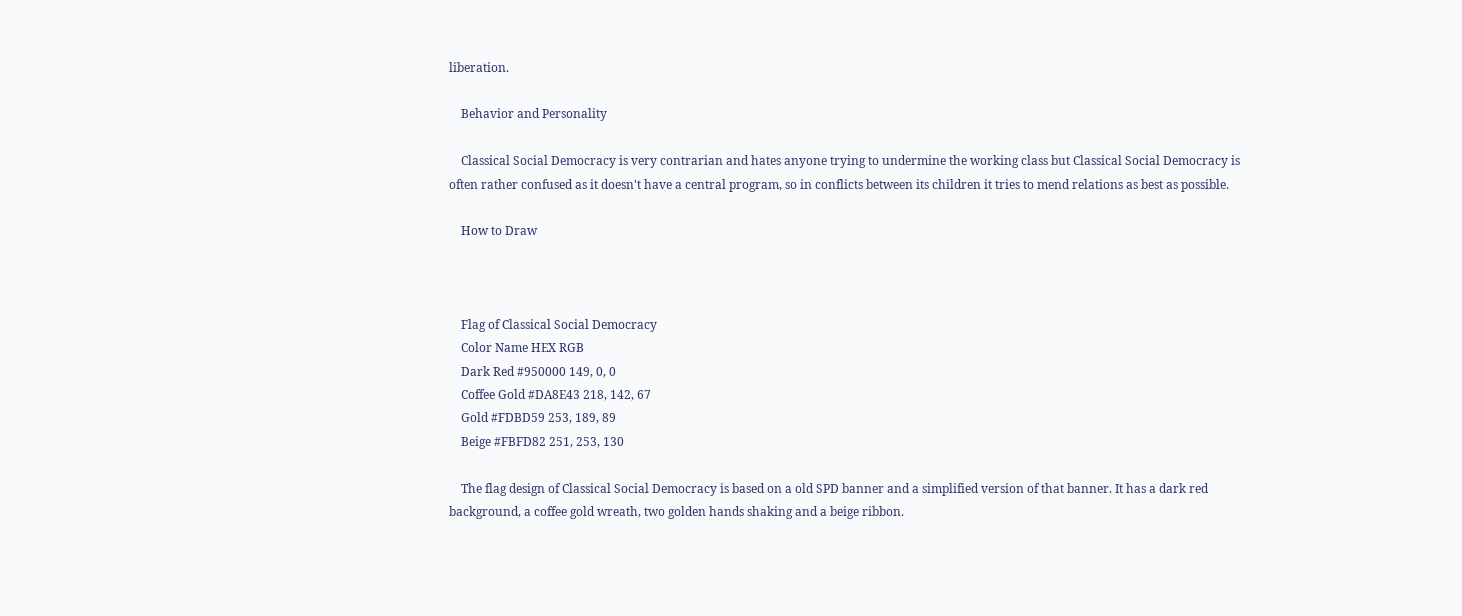liberation.

    Behavior and Personality

    Classical Social Democracy is very contrarian and hates anyone trying to undermine the working class but Classical Social Democracy is often rather confused as it doesn't have a central program, so in conflicts between its children it tries to mend relations as best as possible.

    How to Draw



    Flag of Classical Social Democracy
    Color Name HEX RGB
    Dark Red #950000 149, 0, 0
    Coffee Gold #DA8E43 218, 142, 67
    Gold #FDBD59 253, 189, 89
    Beige #FBFD82 251, 253, 130

    The flag design of Classical Social Democracy is based on a old SPD banner and a simplified version of that banner. It has a dark red background, a coffee gold wreath, two golden hands shaking and a beige ribbon.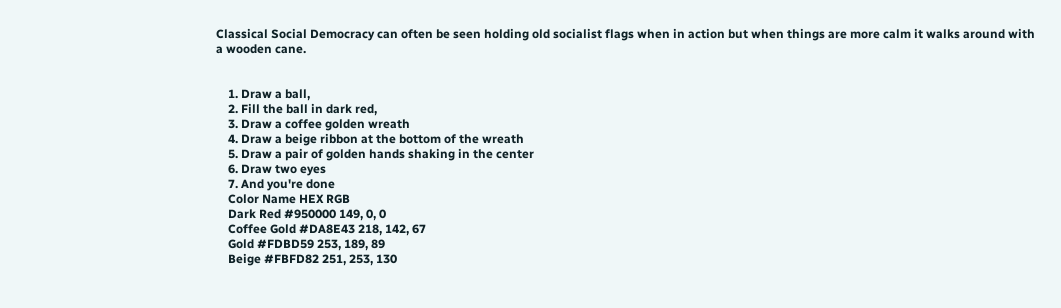Classical Social Democracy can often be seen holding old socialist flags when in action but when things are more calm it walks around with a wooden cane.


    1. Draw a ball,
    2. Fill the ball in dark red,
    3. Draw a coffee golden wreath
    4. Draw a beige ribbon at the bottom of the wreath
    5. Draw a pair of golden hands shaking in the center
    6. Draw two eyes
    7. And you're done
    Color Name HEX RGB
    Dark Red #950000 149, 0, 0
    Coffee Gold #DA8E43 218, 142, 67
    Gold #FDBD59 253, 189, 89
    Beige #FBFD82 251, 253, 130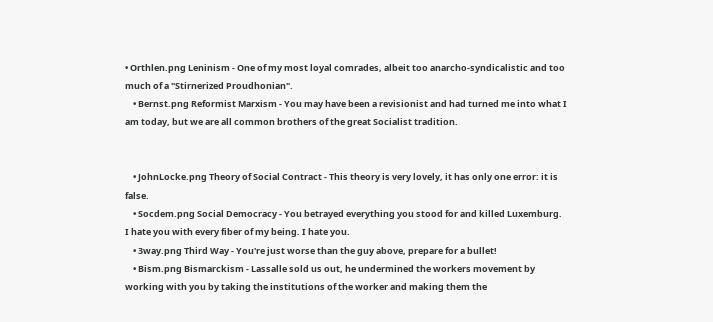• Orthlen.png Leninism - One of my most loyal comrades, albeit too anarcho-syndicalistic and too much of a "Stirnerized Proudhonian".
    • Bernst.png Reformist Marxism - You may have been a revisionist and had turned me into what I am today, but we are all common brothers of the great Socialist tradition.


    • JohnLocke.png Theory of Social Contract - This theory is very lovely, it has only one error: it is false.
    • Socdem.png Social Democracy - You betrayed everything you stood for and killed Luxemburg. I hate you with every fiber of my being. I hate you.
    • 3way.png Third Way - You're just worse than the guy above, prepare for a bullet!
    • Bism.png Bismarckism - Lassalle sold us out, he undermined the workers movement by working with you by taking the institutions of the worker and making them the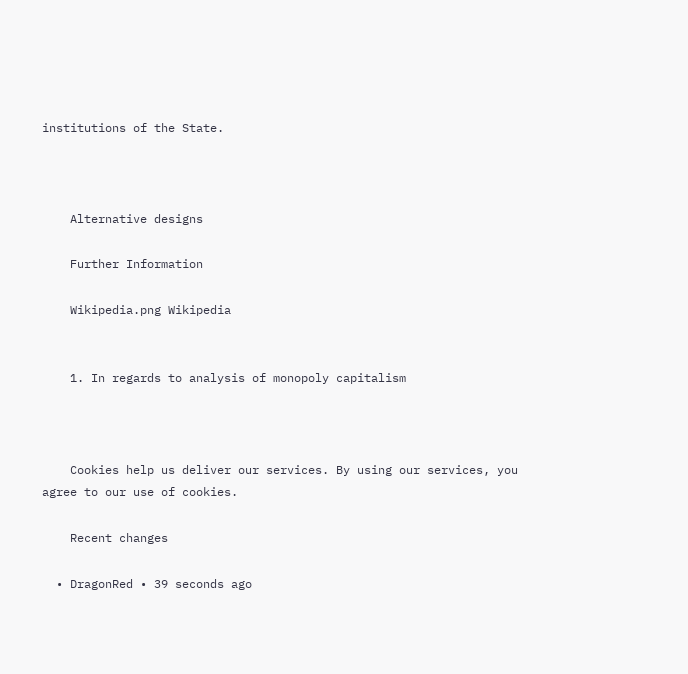institutions of the State.



    Alternative designs

    Further Information

    Wikipedia.png Wikipedia


    1. In regards to analysis of monopoly capitalism



    Cookies help us deliver our services. By using our services, you agree to our use of cookies.

    Recent changes

  • DragonRed • 39 seconds ago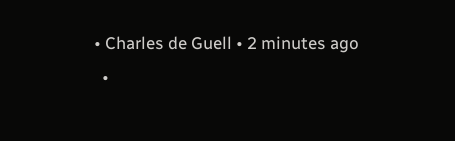• Charles de Guell • 2 minutes ago
  •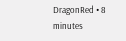DragonRed • 8 minutes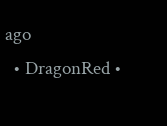ago
  • DragonRed •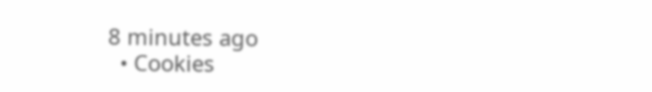8 minutes ago
  • Cookies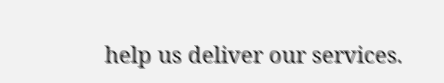help us deliver our services.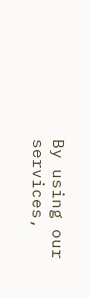By using our services,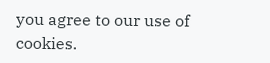you agree to our use of cookies.